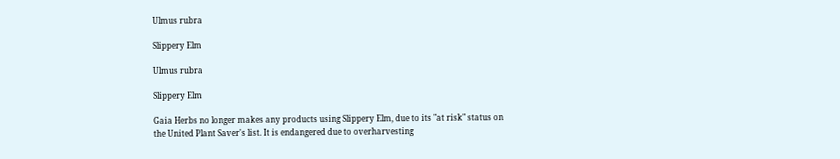Ulmus rubra

Slippery Elm

Ulmus rubra

Slippery Elm

Gaia Herbs no longer makes any products using Slippery Elm, due to its "at risk" status on the United Plant Saver's list. It is endangered due to overharvesting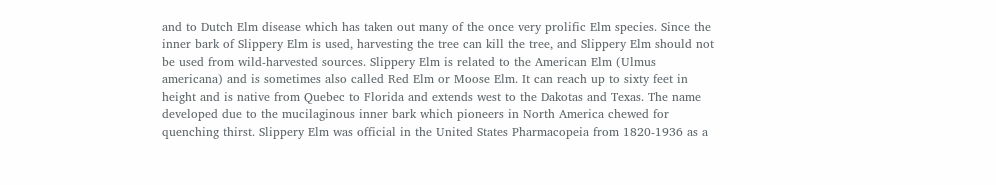and to Dutch Elm disease which has taken out many of the once very prolific Elm species. Since the inner bark of Slippery Elm is used, harvesting the tree can kill the tree, and Slippery Elm should not be used from wild-harvested sources. Slippery Elm is related to the American Elm (Ulmus americana) and is sometimes also called Red Elm or Moose Elm. It can reach up to sixty feet in height and is native from Quebec to Florida and extends west to the Dakotas and Texas. The name developed due to the mucilaginous inner bark which pioneers in North America chewed for quenching thirst. Slippery Elm was official in the United States Pharmacopeia from 1820-1936 as a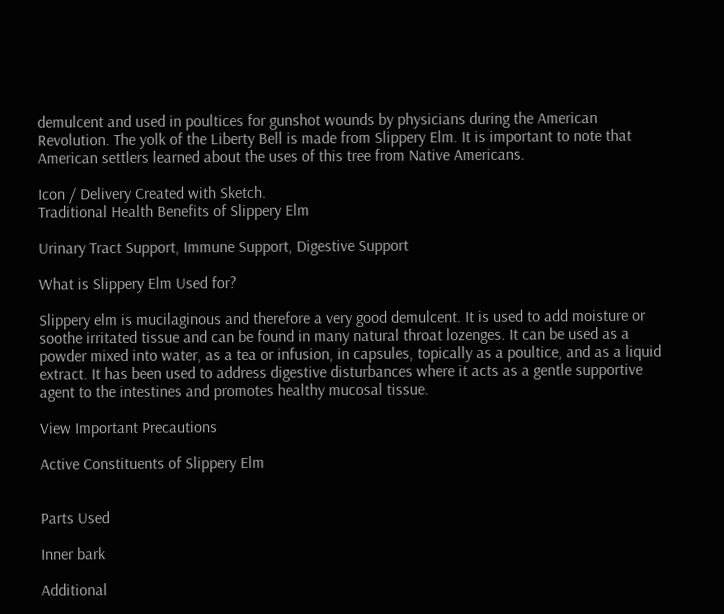demulcent and used in poultices for gunshot wounds by physicians during the American Revolution. The yolk of the Liberty Bell is made from Slippery Elm. It is important to note that American settlers learned about the uses of this tree from Native Americans.

Icon / Delivery Created with Sketch.
Traditional Health Benefits of Slippery Elm

Urinary Tract Support, Immune Support, Digestive Support

What is Slippery Elm Used for?

Slippery elm is mucilaginous and therefore a very good demulcent. It is used to add moisture or soothe irritated tissue and can be found in many natural throat lozenges. It can be used as a powder mixed into water, as a tea or infusion, in capsules, topically as a poultice, and as a liquid extract. It has been used to address digestive disturbances where it acts as a gentle supportive agent to the intestines and promotes healthy mucosal tissue.

View Important Precautions

Active Constituents of Slippery Elm


Parts Used

Inner bark

Additional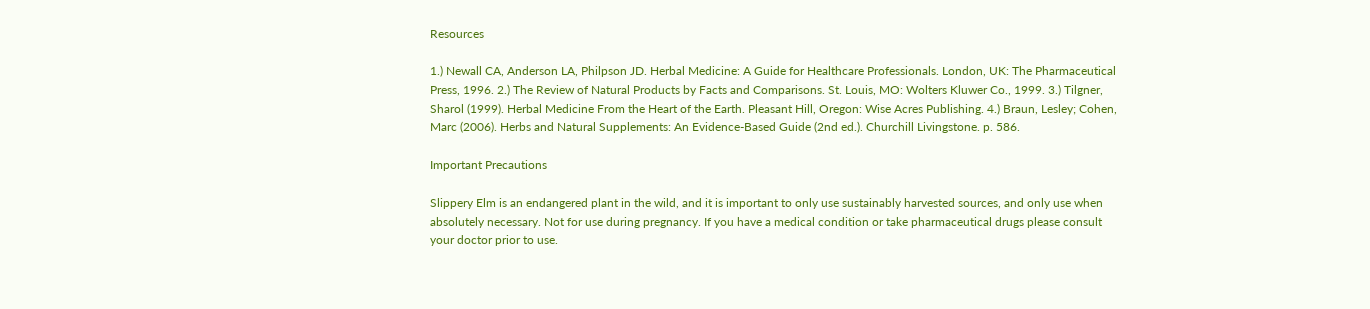Resources

1.) Newall CA, Anderson LA, Philpson JD. Herbal Medicine: A Guide for Healthcare Professionals. London, UK: The Pharmaceutical Press, 1996. 2.) The Review of Natural Products by Facts and Comparisons. St. Louis, MO: Wolters Kluwer Co., 1999. 3.) Tilgner, Sharol (1999). Herbal Medicine From the Heart of the Earth. Pleasant Hill, Oregon: Wise Acres Publishing. 4.) Braun, Lesley; Cohen, Marc (2006). Herbs and Natural Supplements: An Evidence-Based Guide (2nd ed.). Churchill Livingstone. p. 586.

Important Precautions

Slippery Elm is an endangered plant in the wild, and it is important to only use sustainably harvested sources, and only use when absolutely necessary. Not for use during pregnancy. If you have a medical condition or take pharmaceutical drugs please consult your doctor prior to use.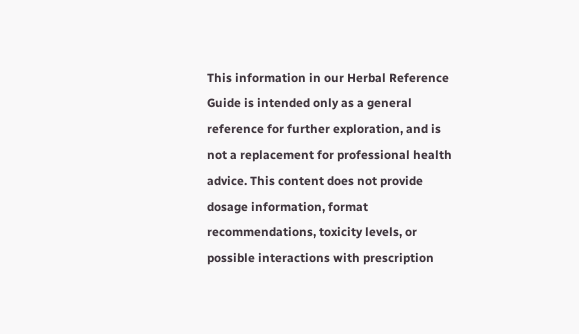This information in our Herbal Reference Guide is intended only as a general reference for further exploration, and is not a replacement for professional health advice. This content does not provide dosage information, format recommendations, toxicity levels, or possible interactions with prescription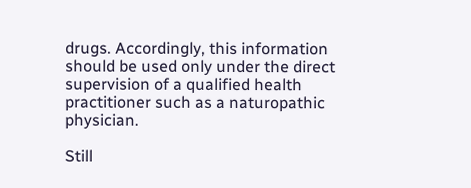drugs. Accordingly, this information should be used only under the direct supervision of a qualified health practitioner such as a naturopathic physician.

Still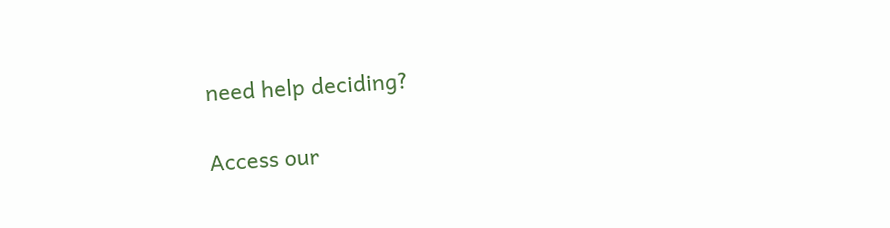need help deciding?

Access our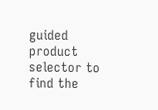guided product selector to find the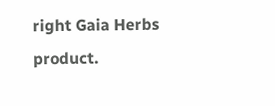right Gaia Herbs product.